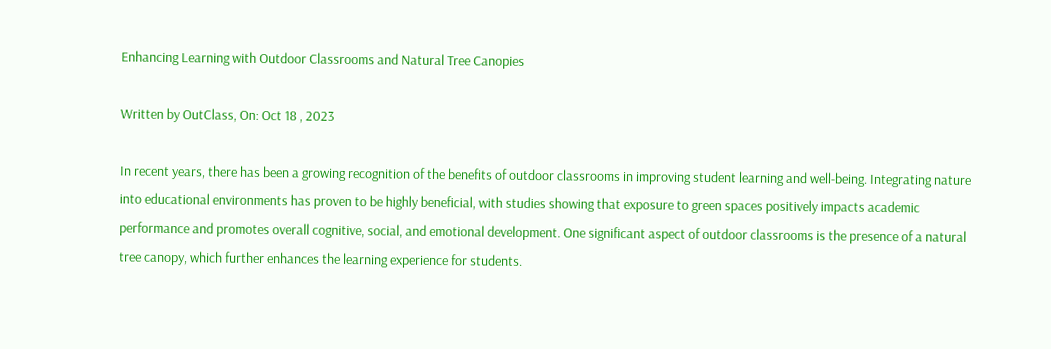Enhancing Learning with Outdoor Classrooms and Natural Tree Canopies

Written by OutClass, On: Oct 18 , 2023

In recent years, there has been a growing recognition of the benefits of outdoor classrooms in improving student learning and well-being. Integrating nature into educational environments has proven to be highly beneficial, with studies showing that exposure to green spaces positively impacts academic performance and promotes overall cognitive, social, and emotional development. One significant aspect of outdoor classrooms is the presence of a natural tree canopy, which further enhances the learning experience for students.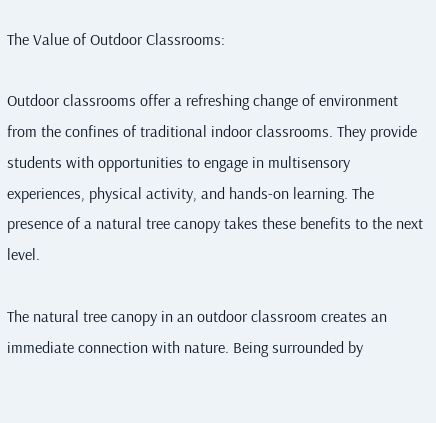The Value of Outdoor Classrooms:

Outdoor classrooms offer a refreshing change of environment from the confines of traditional indoor classrooms. They provide students with opportunities to engage in multisensory experiences, physical activity, and hands-on learning. The presence of a natural tree canopy takes these benefits to the next level.

The natural tree canopy in an outdoor classroom creates an immediate connection with nature. Being surrounded by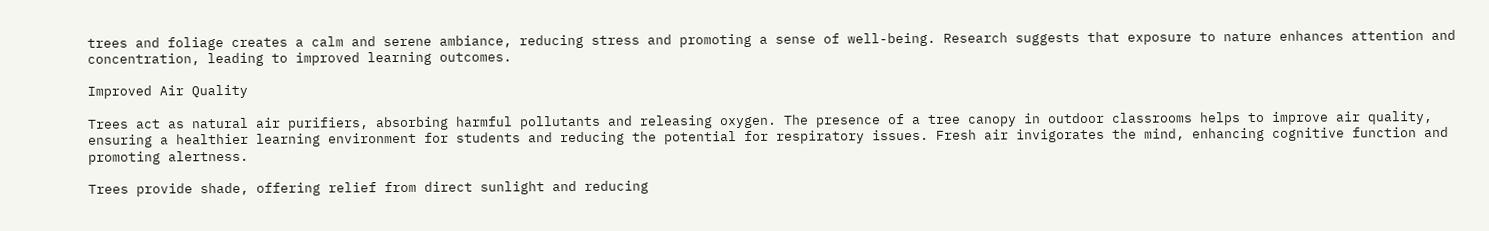trees and foliage creates a calm and serene ambiance, reducing stress and promoting a sense of well-being. Research suggests that exposure to nature enhances attention and concentration, leading to improved learning outcomes.

Improved Air Quality

Trees act as natural air purifiers, absorbing harmful pollutants and releasing oxygen. The presence of a tree canopy in outdoor classrooms helps to improve air quality, ensuring a healthier learning environment for students and reducing the potential for respiratory issues. Fresh air invigorates the mind, enhancing cognitive function and promoting alertness.

Trees provide shade, offering relief from direct sunlight and reducing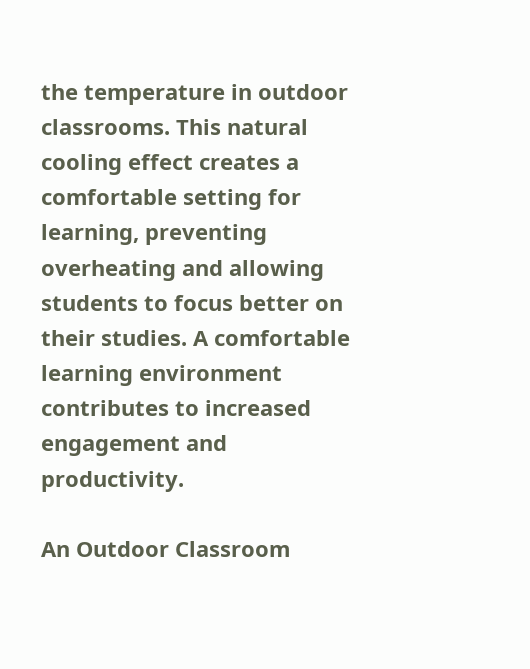the temperature in outdoor classrooms. This natural cooling effect creates a comfortable setting for learning, preventing overheating and allowing students to focus better on their studies. A comfortable learning environment contributes to increased engagement and productivity.

An Outdoor Classroom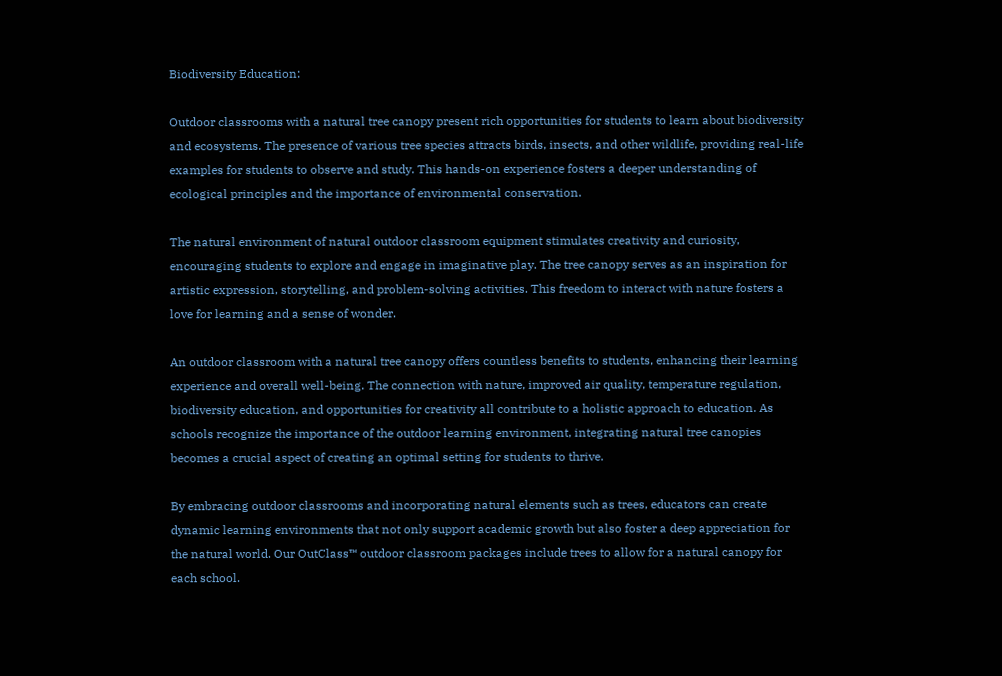Biodiversity Education:

Outdoor classrooms with a natural tree canopy present rich opportunities for students to learn about biodiversity and ecosystems. The presence of various tree species attracts birds, insects, and other wildlife, providing real-life examples for students to observe and study. This hands-on experience fosters a deeper understanding of ecological principles and the importance of environmental conservation.

The natural environment of natural outdoor classroom equipment stimulates creativity and curiosity, encouraging students to explore and engage in imaginative play. The tree canopy serves as an inspiration for artistic expression, storytelling, and problem-solving activities. This freedom to interact with nature fosters a love for learning and a sense of wonder.

An outdoor classroom with a natural tree canopy offers countless benefits to students, enhancing their learning experience and overall well-being. The connection with nature, improved air quality, temperature regulation, biodiversity education, and opportunities for creativity all contribute to a holistic approach to education. As schools recognize the importance of the outdoor learning environment, integrating natural tree canopies becomes a crucial aspect of creating an optimal setting for students to thrive.

By embracing outdoor classrooms and incorporating natural elements such as trees, educators can create dynamic learning environments that not only support academic growth but also foster a deep appreciation for the natural world. Our OutClass™ outdoor classroom packages include trees to allow for a natural canopy for each school.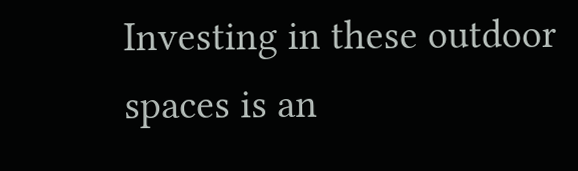Investing in these outdoor spaces is an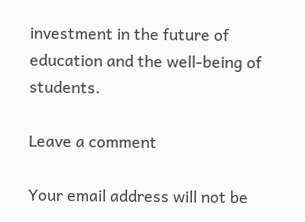investment in the future of education and the well-being of students.

Leave a comment

Your email address will not be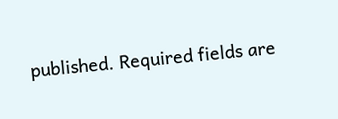published. Required fields are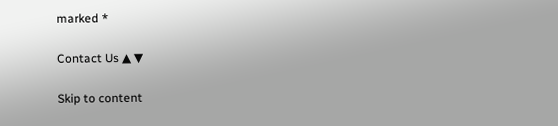marked *

Contact Us ▲ ▼

Skip to content